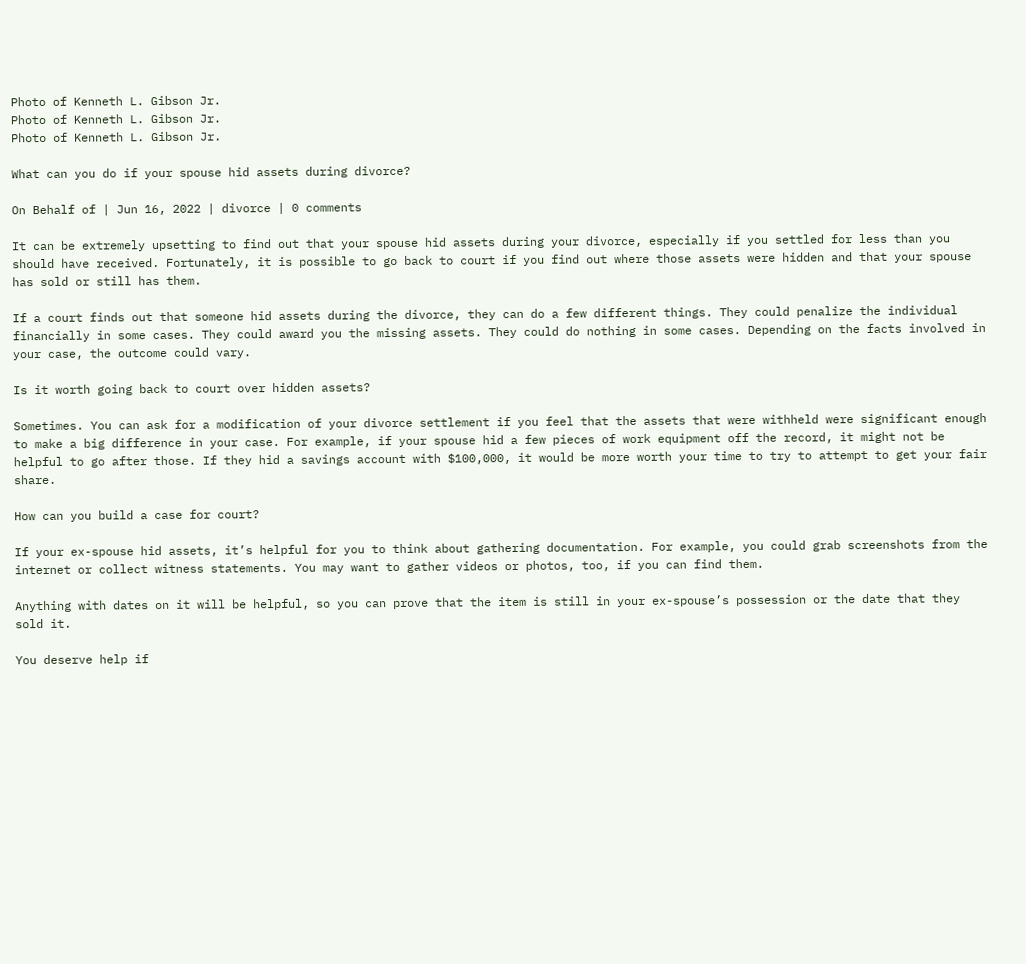Photo of Kenneth L. Gibson Jr.
Photo of Kenneth L. Gibson Jr.
Photo of Kenneth L. Gibson Jr.

What can you do if your spouse hid assets during divorce?

On Behalf of | Jun 16, 2022 | divorce | 0 comments

It can be extremely upsetting to find out that your spouse hid assets during your divorce, especially if you settled for less than you should have received. Fortunately, it is possible to go back to court if you find out where those assets were hidden and that your spouse has sold or still has them.

If a court finds out that someone hid assets during the divorce, they can do a few different things. They could penalize the individual financially in some cases. They could award you the missing assets. They could do nothing in some cases. Depending on the facts involved in your case, the outcome could vary.

Is it worth going back to court over hidden assets?

Sometimes. You can ask for a modification of your divorce settlement if you feel that the assets that were withheld were significant enough to make a big difference in your case. For example, if your spouse hid a few pieces of work equipment off the record, it might not be helpful to go after those. If they hid a savings account with $100,000, it would be more worth your time to try to attempt to get your fair share.

How can you build a case for court?

If your ex-spouse hid assets, it’s helpful for you to think about gathering documentation. For example, you could grab screenshots from the internet or collect witness statements. You may want to gather videos or photos, too, if you can find them.

Anything with dates on it will be helpful, so you can prove that the item is still in your ex-spouse’s possession or the date that they sold it.

You deserve help if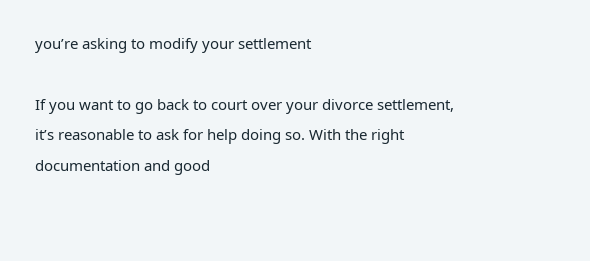you’re asking to modify your settlement

If you want to go back to court over your divorce settlement, it’s reasonable to ask for help doing so. With the right documentation and good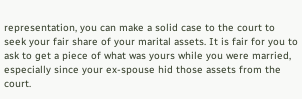representation, you can make a solid case to the court to seek your fair share of your marital assets. It is fair for you to ask to get a piece of what was yours while you were married, especially since your ex-spouse hid those assets from the court.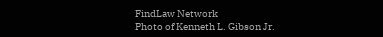FindLaw Network
Photo of Kenneth L. Gibson Jr.